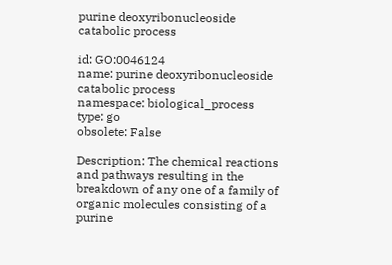purine deoxyribonucleoside catabolic process

id: GO:0046124
name: purine deoxyribonucleoside catabolic process
namespace: biological_process
type: go
obsolete: False

Description: The chemical reactions and pathways resulting in the breakdown of any one of a family of organic molecules consisting of a purine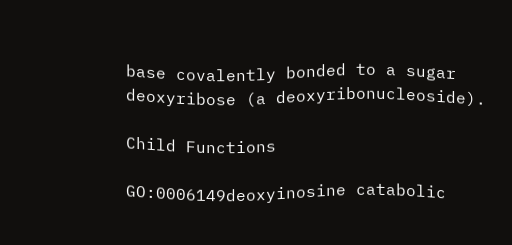base covalently bonded to a sugar deoxyribose (a deoxyribonucleoside).

Child Functions

GO:0006149deoxyinosine catabolic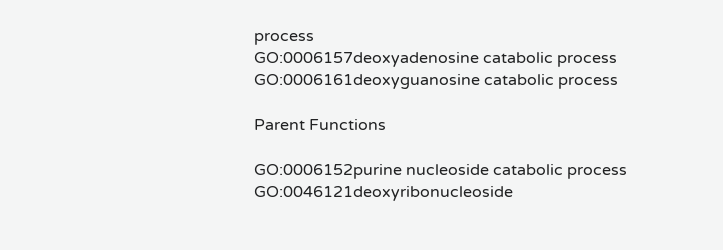process
GO:0006157deoxyadenosine catabolic process
GO:0006161deoxyguanosine catabolic process

Parent Functions

GO:0006152purine nucleoside catabolic process
GO:0046121deoxyribonucleoside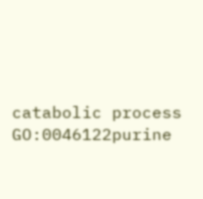catabolic process
GO:0046122purine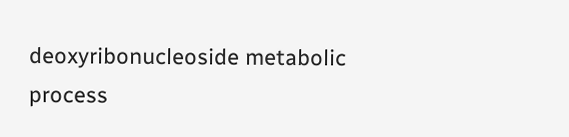deoxyribonucleoside metabolic process